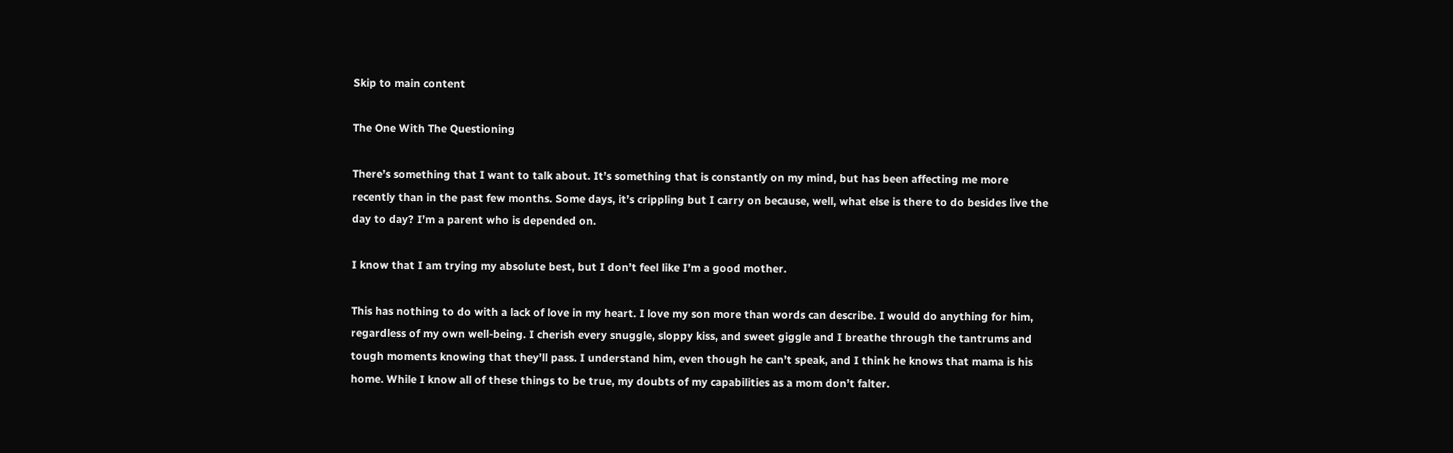Skip to main content

The One With The Questioning

There’s something that I want to talk about. It’s something that is constantly on my mind, but has been affecting me more recently than in the past few months. Some days, it’s crippling but I carry on because, well, what else is there to do besides live the day to day? I’m a parent who is depended on.

I know that I am trying my absolute best, but I don’t feel like I’m a good mother.

This has nothing to do with a lack of love in my heart. I love my son more than words can describe. I would do anything for him, regardless of my own well-being. I cherish every snuggle, sloppy kiss, and sweet giggle and I breathe through the tantrums and tough moments knowing that they’ll pass. I understand him, even though he can’t speak, and I think he knows that mama is his home. While I know all of these things to be true, my doubts of my capabilities as a mom don’t falter.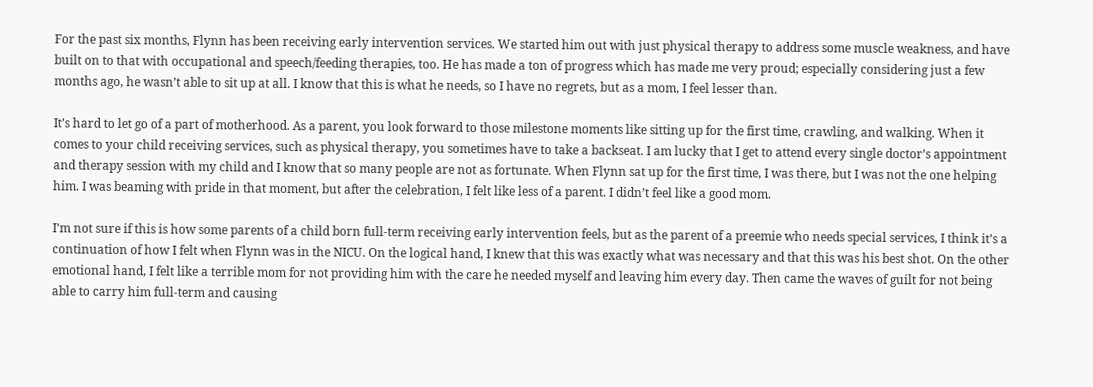For the past six months, Flynn has been receiving early intervention services. We started him out with just physical therapy to address some muscle weakness, and have built on to that with occupational and speech/feeding therapies, too. He has made a ton of progress which has made me very proud; especially considering just a few months ago, he wasn’t able to sit up at all. I know that this is what he needs, so I have no regrets, but as a mom, I feel lesser than.

It’s hard to let go of a part of motherhood. As a parent, you look forward to those milestone moments like sitting up for the first time, crawling, and walking. When it comes to your child receiving services, such as physical therapy, you sometimes have to take a backseat. I am lucky that I get to attend every single doctor’s appointment and therapy session with my child and I know that so many people are not as fortunate. When Flynn sat up for the first time, I was there, but I was not the one helping him. I was beaming with pride in that moment, but after the celebration, I felt like less of a parent. I didn’t feel like a good mom.

I’m not sure if this is how some parents of a child born full-term receiving early intervention feels, but as the parent of a preemie who needs special services, I think it’s a continuation of how I felt when Flynn was in the NICU. On the logical hand, I knew that this was exactly what was necessary and that this was his best shot. On the other emotional hand, I felt like a terrible mom for not providing him with the care he needed myself and leaving him every day. Then came the waves of guilt for not being able to carry him full-term and causing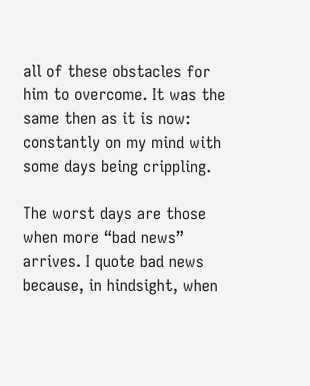all of these obstacles for him to overcome. It was the same then as it is now: constantly on my mind with some days being crippling.

The worst days are those when more “bad news” arrives. I quote bad news because, in hindsight, when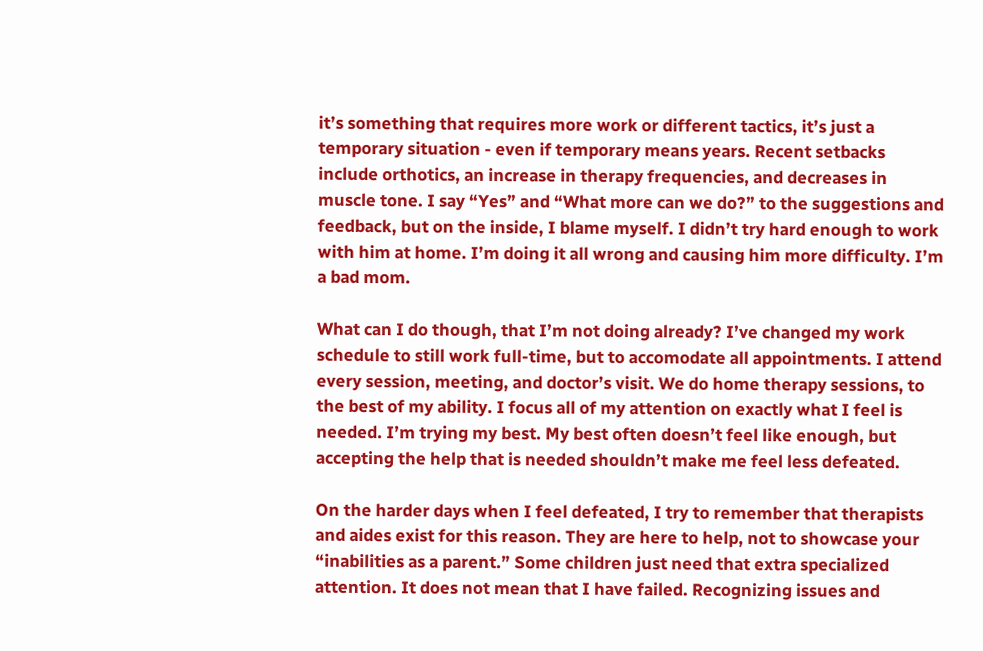it’s something that requires more work or different tactics, it’s just a temporary situation - even if temporary means years. Recent setbacks include orthotics, an increase in therapy frequencies, and decreases in muscle tone. I say “Yes” and “What more can we do?” to the suggestions and feedback, but on the inside, I blame myself. I didn’t try hard enough to work with him at home. I’m doing it all wrong and causing him more difficulty. I’m a bad mom.

What can I do though, that I’m not doing already? I’ve changed my work schedule to still work full-time, but to accomodate all appointments. I attend every session, meeting, and doctor’s visit. We do home therapy sessions, to the best of my ability. I focus all of my attention on exactly what I feel is needed. I’m trying my best. My best often doesn’t feel like enough, but accepting the help that is needed shouldn’t make me feel less defeated.

On the harder days when I feel defeated, I try to remember that therapists and aides exist for this reason. They are here to help, not to showcase your “inabilities as a parent.” Some children just need that extra specialized attention. It does not mean that I have failed. Recognizing issues and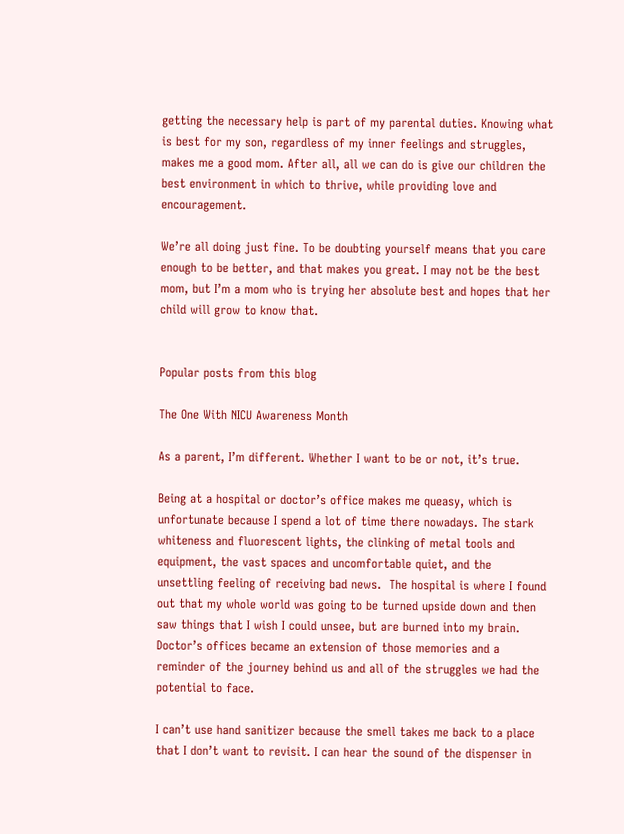getting the necessary help is part of my parental duties. Knowing what is best for my son, regardless of my inner feelings and struggles, makes me a good mom. After all, all we can do is give our children the best environment in which to thrive, while providing love and encouragement.

We’re all doing just fine. To be doubting yourself means that you care enough to be better, and that makes you great. I may not be the best mom, but I’m a mom who is trying her absolute best and hopes that her child will grow to know that.


Popular posts from this blog

The One With NICU Awareness Month

As a parent, I’m different. Whether I want to be or not, it’s true.

Being at a hospital or doctor’s office makes me queasy, which is unfortunate because I spend a lot of time there nowadays. The stark whiteness and fluorescent lights, the clinking of metal tools and equipment, the vast spaces and uncomfortable quiet, and the unsettling feeling of receiving bad news.  The hospital is where I found out that my whole world was going to be turned upside down and then saw things that I wish I could unsee, but are burned into my brain. Doctor’s offices became an extension of those memories and a reminder of the journey behind us and all of the struggles we had the potential to face.

I can’t use hand sanitizer because the smell takes me back to a place that I don’t want to revisit. I can hear the sound of the dispenser in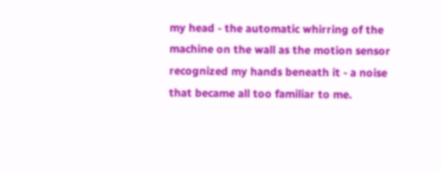my head - the automatic whirring of the machine on the wall as the motion sensor recognized my hands beneath it - a noise that became all too familiar to me.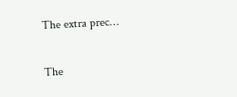The extra prec…

The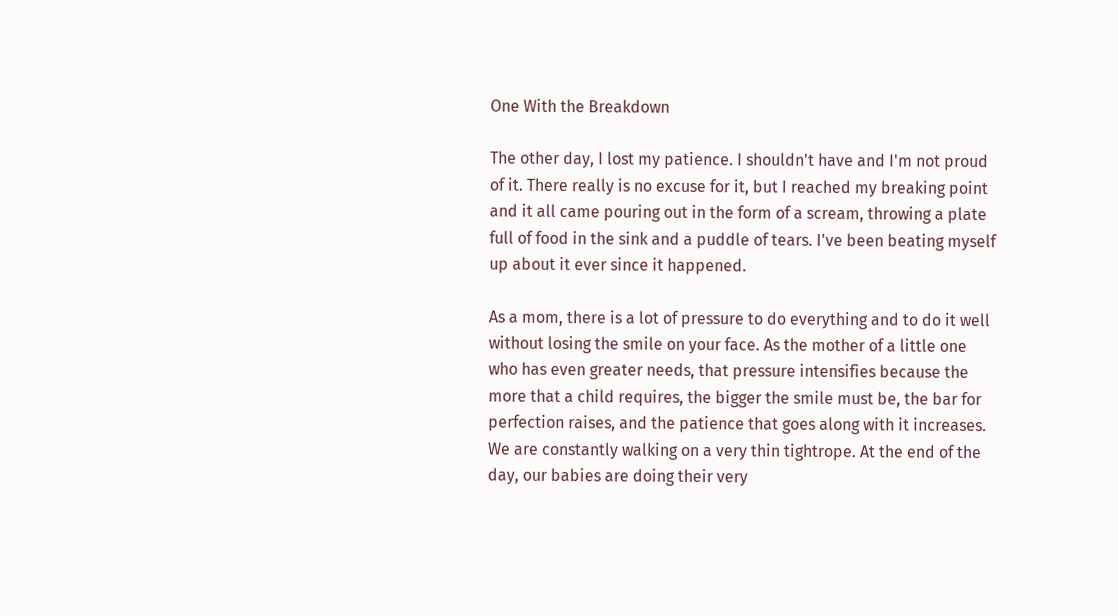One With the Breakdown

The other day, I lost my patience. I shouldn't have and I'm not proud of it. There really is no excuse for it, but I reached my breaking point and it all came pouring out in the form of a scream, throwing a plate full of food in the sink and a puddle of tears. I've been beating myself up about it ever since it happened.

As a mom, there is a lot of pressure to do everything and to do it well without losing the smile on your face. As the mother of a little one who has even greater needs, that pressure intensifies because the more that a child requires, the bigger the smile must be, the bar for perfection raises, and the patience that goes along with it increases. We are constantly walking on a very thin tightrope. At the end of the day, our babies are doing their very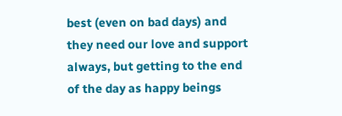best (even on bad days) and they need our love and support always, but getting to the end of the day as happy beings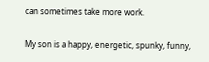can sometimes take more work.

My son is a happy, energetic, spunky, funny,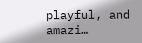playful, and amazi…